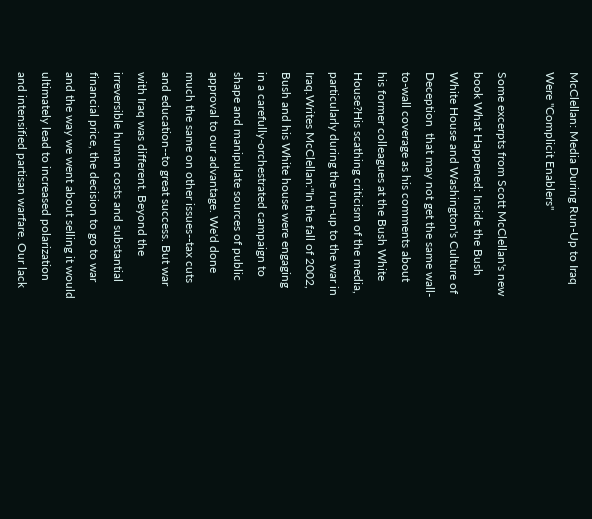McClellan: Media During Run-Up to Iraq Were "Complicit Enablers"

Some excerpts from Scott McClellan's new book What Happened: Inside the Bush White House and Washington's Culture of Deception  that may not get the same wall-to-wall coverage as his comments about his former colleagues at the Bush White House?His scathing criticism of the media, particularly during the run-up to the war in Iraq.Writes McClellan:"In the fall of 2002, Bush and his White house were engaging in a carefully-orchestrated campaign to shape and manipulate sources of public approval to our advantage. We'd done much the same on other issues--tax cuts and education--to great success. But war with Iraq was different. Beyond the irreversible human costs and substantial financial price, the decision to go to war and the way we went about selling it would ultimately lead to increased polarization and intensified partisan warfare. Our lack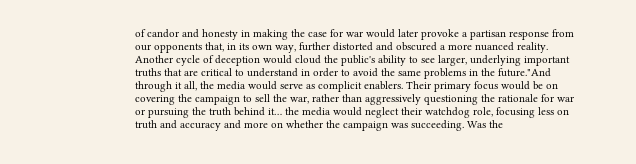of candor and honesty in making the case for war would later provoke a partisan response from our opponents that, in its own way, further distorted and obscured a more nuanced reality. Another cycle of deception would cloud the public's ability to see larger, underlying important truths that are critical to understand in order to avoid the same problems in the future."And through it all, the media would serve as complicit enablers. Their primary focus would be on covering the campaign to sell the war, rather than aggressively questioning the rationale for war or pursuing the truth behind it… the media would neglect their watchdog role, focusing less on truth and accuracy and more on whether the campaign was succeeding. Was the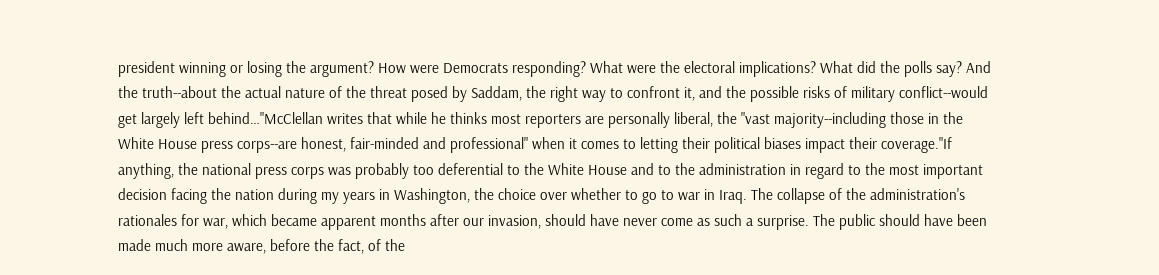president winning or losing the argument? How were Democrats responding? What were the electoral implications? What did the polls say? And the truth--about the actual nature of the threat posed by Saddam, the right way to confront it, and the possible risks of military conflict--would get largely left behind…"McClellan writes that while he thinks most reporters are personally liberal, the "vast majority--including those in the White House press corps--are honest, fair-minded and professional" when it comes to letting their political biases impact their coverage."If anything, the national press corps was probably too deferential to the White House and to the administration in regard to the most important decision facing the nation during my years in Washington, the choice over whether to go to war in Iraq. The collapse of the administration's rationales for war, which became apparent months after our invasion, should have never come as such a surprise. The public should have been made much more aware, before the fact, of the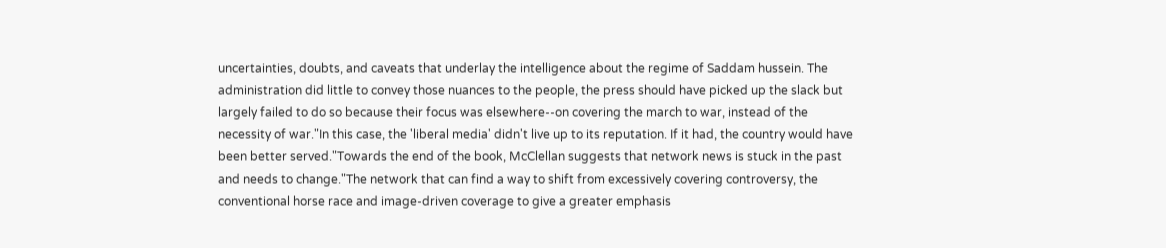uncertainties, doubts, and caveats that underlay the intelligence about the regime of Saddam hussein. The administration did little to convey those nuances to the people, the press should have picked up the slack but largely failed to do so because their focus was elsewhere--on covering the march to war, instead of the necessity of war."In this case, the 'liberal media' didn't live up to its reputation. If it had, the country would have been better served."Towards the end of the book, McClellan suggests that network news is stuck in the past and needs to change."The network that can find a way to shift from excessively covering controversy, the conventional horse race and image-driven coverage to give a greater emphasis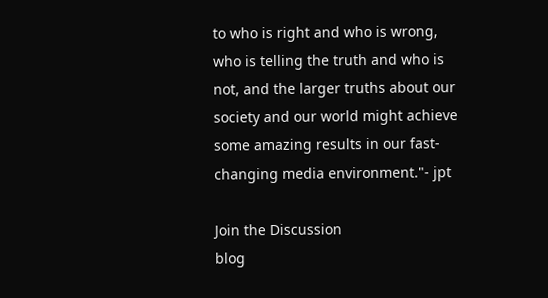to who is right and who is wrong, who is telling the truth and who is not, and the larger truths about our society and our world might achieve some amazing results in our fast-changing media environment."- jpt

Join the Discussion
blog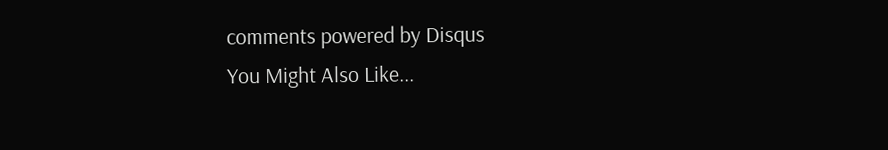comments powered by Disqus
You Might Also Like...